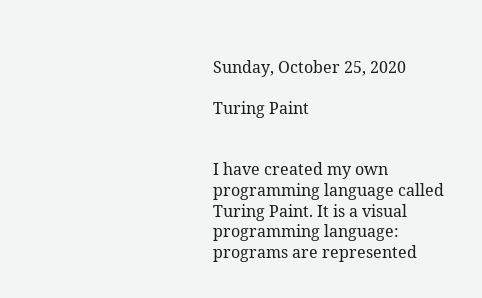Sunday, October 25, 2020

Turing Paint


I have created my own programming language called Turing Paint. It is a visual programming language: programs are represented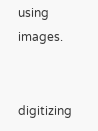using images.


digitizing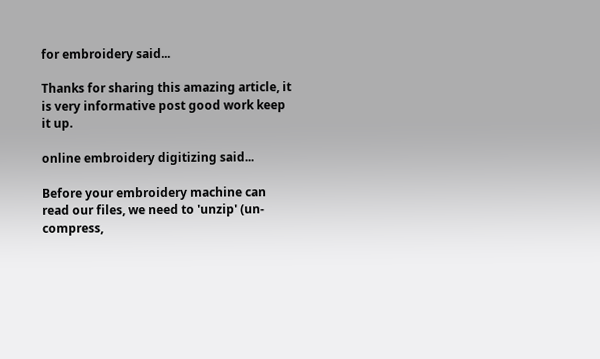for embroidery said...

Thanks for sharing this amazing article, it is very informative post good work keep it up.

online embroidery digitizing said...

Before your embroidery machine can read our files, we need to 'unzip' (un-compress,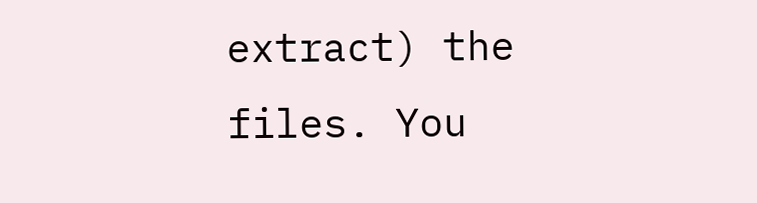extract) the files. You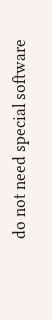do not need special software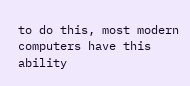to do this, most modern computers have this ability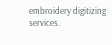embroidery digitizing services.